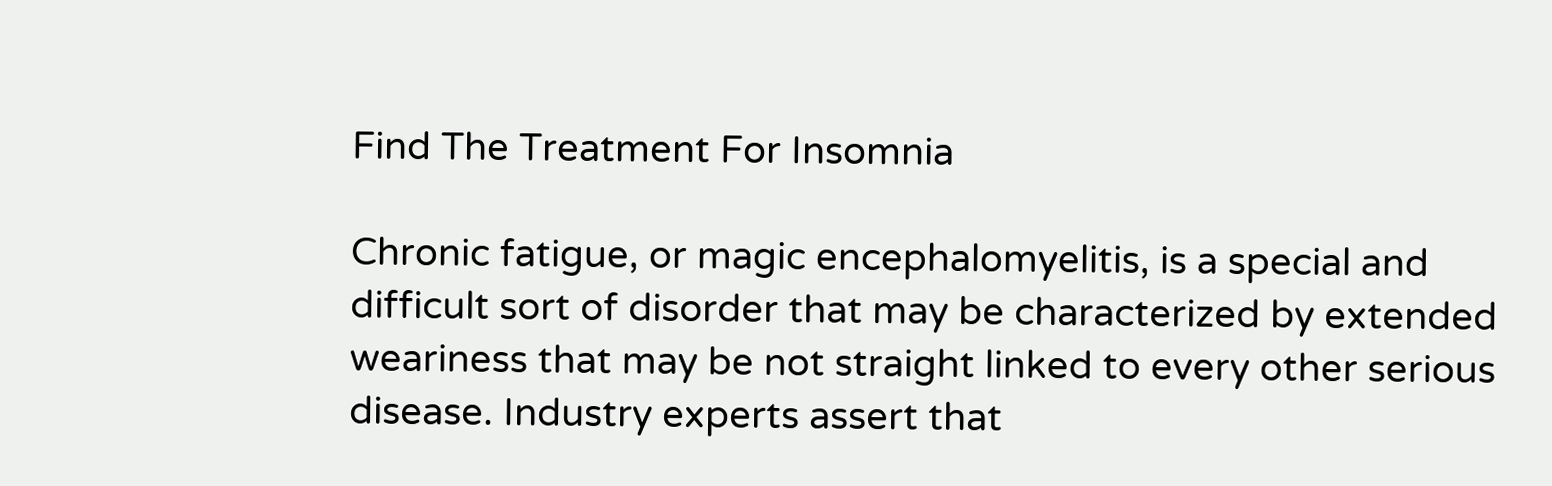Find The Treatment For Insomnia

Chronic fatigue, or magic encephalomyelitis, is a special and difficult sort of disorder that may be characterized by extended weariness that may be not straight linked to every other serious disease. Industry experts assert that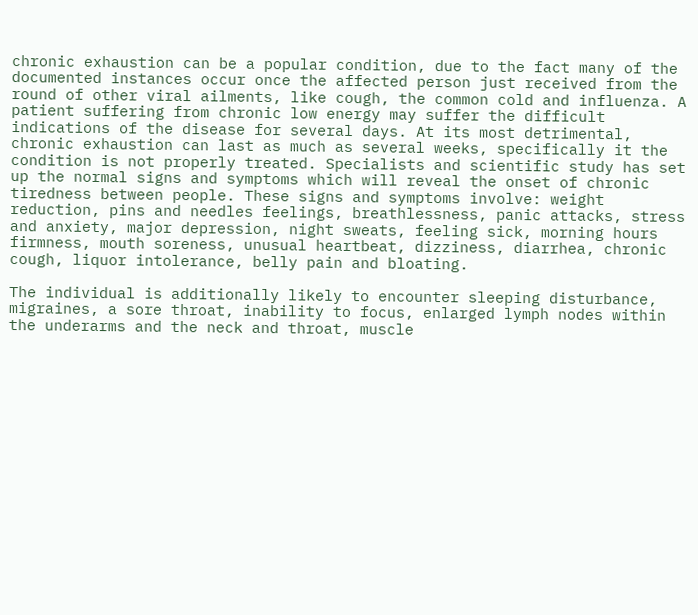chronic exhaustion can be a popular condition, due to the fact many of the documented instances occur once the affected person just received from the round of other viral ailments, like cough, the common cold and influenza. A patient suffering from chronic low energy may suffer the difficult indications of the disease for several days. At its most detrimental, chronic exhaustion can last as much as several weeks, specifically it the condition is not properly treated. Specialists and scientific study has set up the normal signs and symptoms which will reveal the onset of chronic tiredness between people. These signs and symptoms involve: weight reduction, pins and needles feelings, breathlessness, panic attacks, stress and anxiety, major depression, night sweats, feeling sick, morning hours firmness, mouth soreness, unusual heartbeat, dizziness, diarrhea, chronic cough, liquor intolerance, belly pain and bloating.

The individual is additionally likely to encounter sleeping disturbance, migraines, a sore throat, inability to focus, enlarged lymph nodes within the underarms and the neck and throat, muscle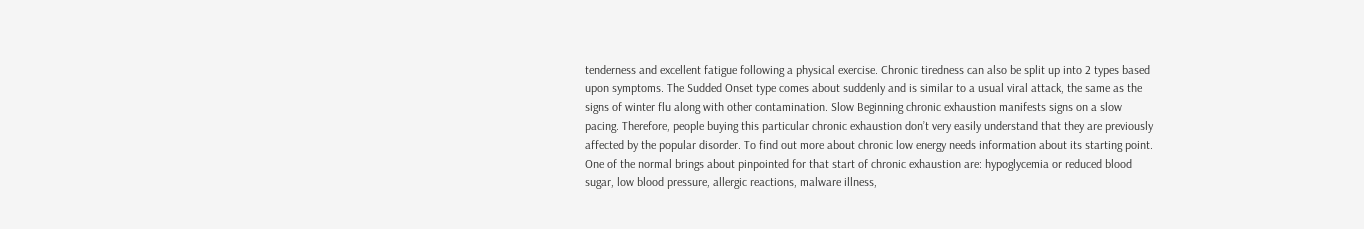tenderness and excellent fatigue following a physical exercise. Chronic tiredness can also be split up into 2 types based upon symptoms. The Sudded Onset type comes about suddenly and is similar to a usual viral attack, the same as the signs of winter flu along with other contamination. Slow Beginning chronic exhaustion manifests signs on a slow pacing. Therefore, people buying this particular chronic exhaustion don’t very easily understand that they are previously affected by the popular disorder. To find out more about chronic low energy needs information about its starting point. One of the normal brings about pinpointed for that start of chronic exhaustion are: hypoglycemia or reduced blood sugar, low blood pressure, allergic reactions, malware illness,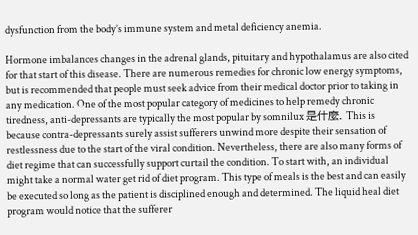dysfunction from the body’s immune system and metal deficiency anemia.

Hormone imbalances changes in the adrenal glands, pituitary and hypothalamus are also cited for that start of this disease. There are numerous remedies for chronic low energy symptoms, but is recommended that people must seek advice from their medical doctor prior to taking in any medication. One of the most popular category of medicines to help remedy chronic tiredness, anti-depressants are typically the most popular by somnilux 是什麼. This is because contra-depressants surely assist sufferers unwind more despite their sensation of restlessness due to the start of the viral condition. Nevertheless, there are also many forms of diet regime that can successfully support curtail the condition. To start with, an individual might take a normal water get rid of diet program. This type of meals is the best and can easily be executed so long as the patient is disciplined enough and determined. The liquid heal diet program would notice that the sufferer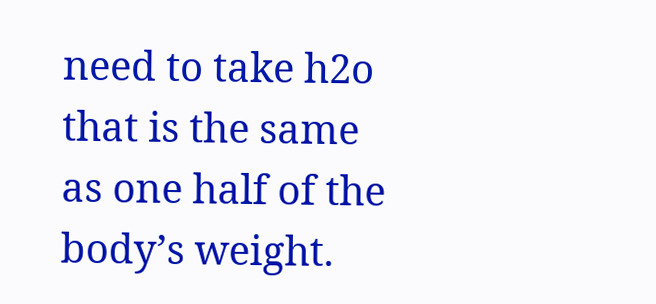need to take h2o that is the same as one half of the body’s weight.